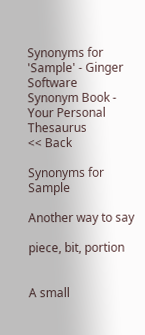Synonyms for 'Sample' - Ginger Software
Synonym Book - Your Personal Thesaurus
<< Back

Synonyms for Sample

Another way to say

piece, bit, portion


A small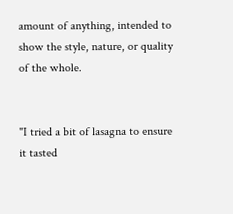amount of anything, intended to show the style, nature, or quality of the whole.


"I tried a bit of lasagna to ensure it tasted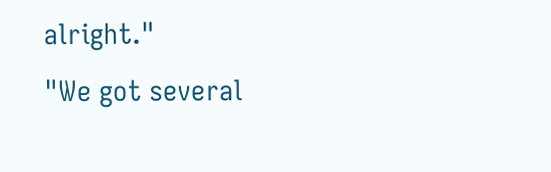alright."
"We got several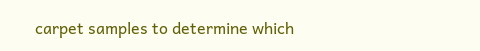carpet samples to determine which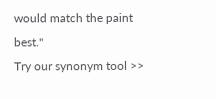would match the paint best."
Try our synonym tool >>